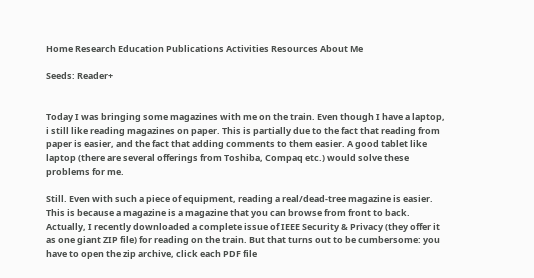Home Research Education Publications Activities Resources About Me

Seeds: Reader+


Today I was bringing some magazines with me on the train. Even though I have a laptop, i still like reading magazines on paper. This is partially due to the fact that reading from paper is easier, and the fact that adding comments to them easier. A good tablet like laptop (there are several offerings from Toshiba, Compaq etc.) would solve these problems for me.

Still. Even with such a piece of equipment, reading a real/dead-tree magazine is easier. This is because a magazine is a magazine that you can browse from front to back. Actually, I recently downloaded a complete issue of IEEE Security & Privacy (they offer it as one giant ZIP file) for reading on the train. But that turns out to be cumbersome: you have to open the zip archive, click each PDF file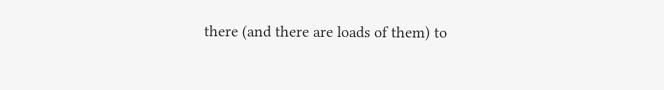there (and there are loads of them) to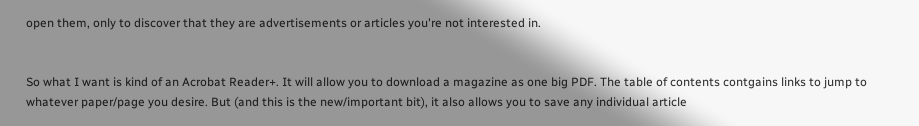open them, only to discover that they are advertisements or articles you're not interested in.


So what I want is kind of an Acrobat Reader+. It will allow you to download a magazine as one big PDF. The table of contents contgains links to jump to whatever paper/page you desire. But (and this is the new/important bit), it also allows you to save any individual article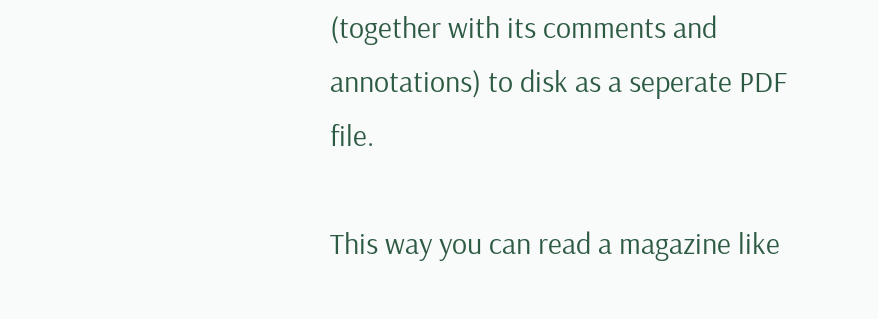(together with its comments and annotations) to disk as a seperate PDF file.

This way you can read a magazine like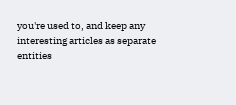you're used to, and keep any interesting articles as separate entities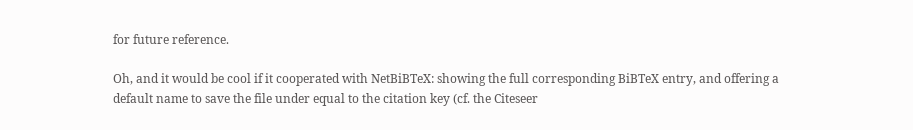for future reference.

Oh, and it would be cool if it cooperated with NetBiBTeX: showing the full corresponding BiBTeX entry, and offering a default name to save the file under equal to the citation key (cf. the Citeseer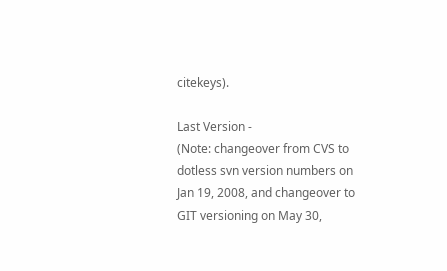citekeys).

Last Version -
(Note: changeover from CVS to dotless svn version numbers on Jan 19, 2008, and changeover to GIT versioning on May 30,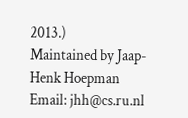2013.)
Maintained by Jaap-Henk Hoepman
Email: jhh@cs.ru.nl